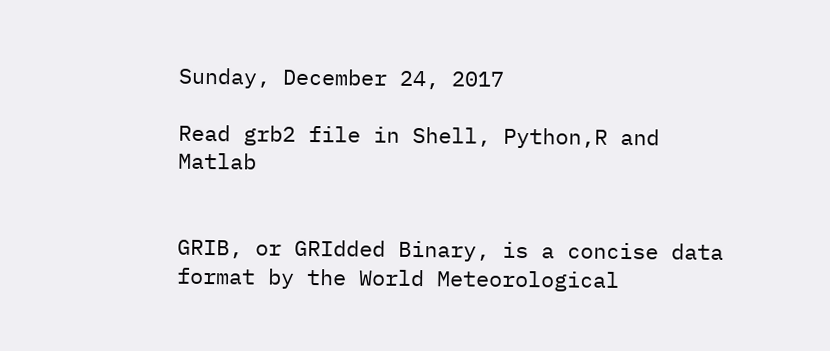Sunday, December 24, 2017

Read grb2 file in Shell, Python,R and Matlab


GRIB, or GRIdded Binary, is a concise data format by the World Meteorological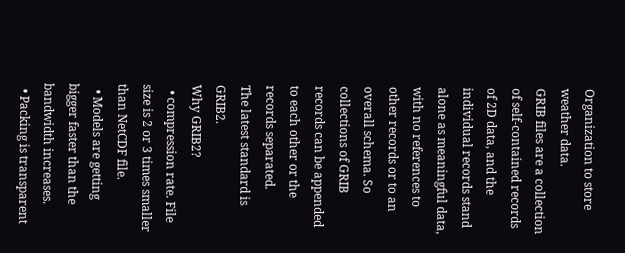Organization to store weather data.
GRIB files are a collection of self-contained records of 2D data, and the individual records stand alone as meaningful data, with no references to other records or to an overall schema. So collections of GRIB records can be appended to each other or the records separated.
The latest standard is GRIB2.
Why GRIB2?
  • compression rate. File size is 2 or 3 times smaller than NetCDF file.
  • Models are getting bigger faster than the bandwidth increases.
  • Packing is transparent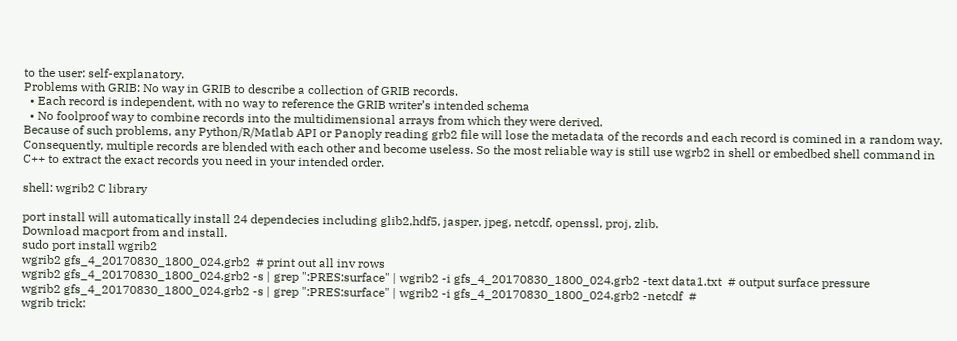to the user: self-explanatory.
Problems with GRIB: No way in GRIB to describe a collection of GRIB records.
  • Each record is independent, with no way to reference the GRIB writer’s intended schema
  • No foolproof way to combine records into the multidimensional arrays from which they were derived.
Because of such problems, any Python/R/Matlab API or Panoply reading grb2 file will lose the metadata of the records and each record is comined in a random way. Consequently, multiple records are blended with each other and become useless. So the most reliable way is still use wgrb2 in shell or embedbed shell command in C++ to extract the exact records you need in your intended order.

shell: wgrib2 C library

port install will automatically install 24 dependecies including glib2,hdf5, jasper, jpeg, netcdf, openssl, proj, zlib.
Download macport from and install.
sudo port install wgrib2
wgrib2 gfs_4_20170830_1800_024.grb2  # print out all inv rows
wgrib2 gfs_4_20170830_1800_024.grb2 -s | grep ":PRES:surface" | wgrib2 -i gfs_4_20170830_1800_024.grb2 -text data1.txt  # output surface pressure
wgrib2 gfs_4_20170830_1800_024.grb2 -s | grep ":PRES:surface" | wgrib2 -i gfs_4_20170830_1800_024.grb2 -netcdf  #
wgrib trick: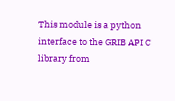This module is a python interface to the GRIB API C library from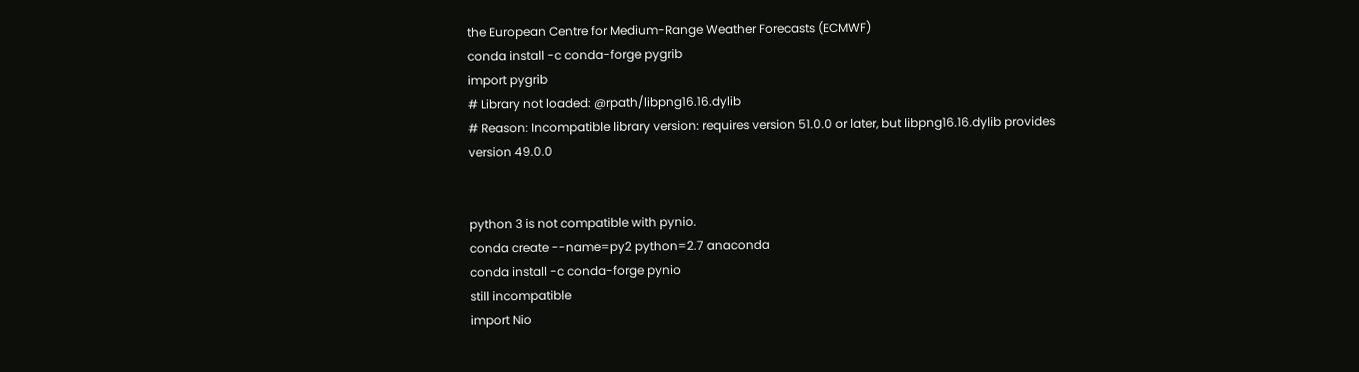the European Centre for Medium-Range Weather Forecasts (ECMWF)
conda install -c conda-forge pygrib
import pygrib
# Library not loaded: @rpath/libpng16.16.dylib
# Reason: Incompatible library version: requires version 51.0.0 or later, but libpng16.16.dylib provides version 49.0.0


python 3 is not compatible with pynio.
conda create --name=py2 python=2.7 anaconda
conda install -c conda-forge pynio
still incompatible
import Nio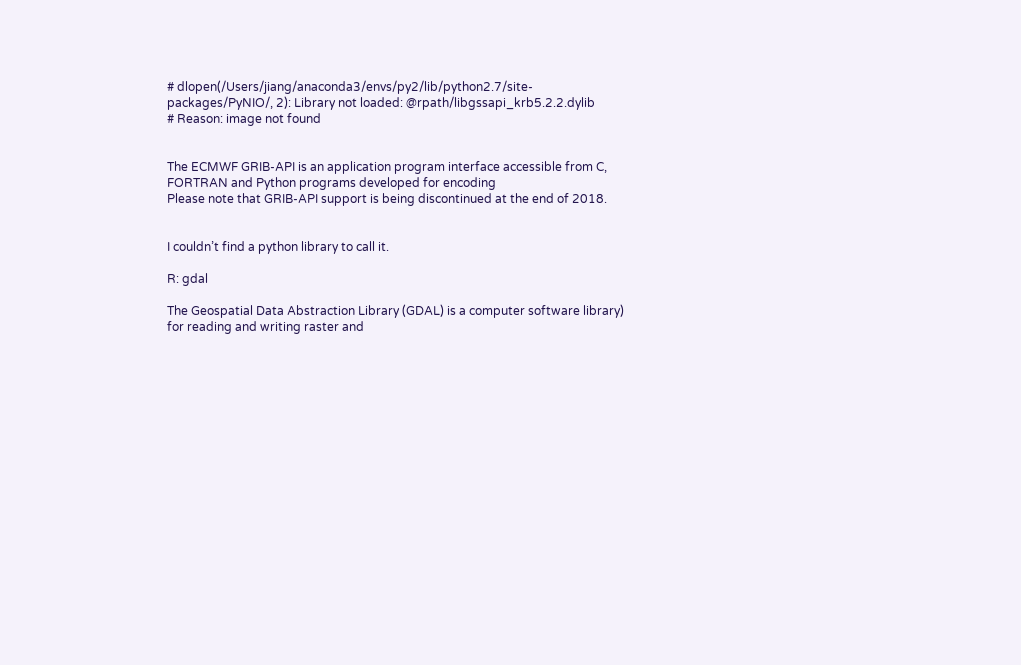# dlopen(/Users/jiang/anaconda3/envs/py2/lib/python2.7/site-packages/PyNIO/, 2): Library not loaded: @rpath/libgssapi_krb5.2.2.dylib
# Reason: image not found


The ECMWF GRIB-API is an application program interface accessible from C, FORTRAN and Python programs developed for encoding
Please note that GRIB-API support is being discontinued at the end of 2018.


I couldn’t find a python library to call it.

R: gdal

The Geospatial Data Abstraction Library (GDAL) is a computer software library) for reading and writing raster and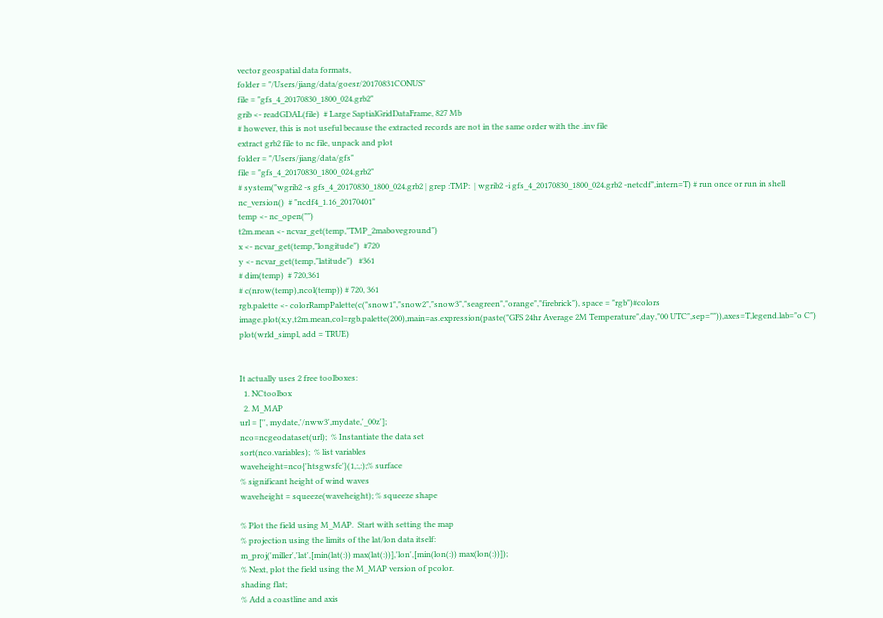vector geospatial data formats,
folder = "/Users/jiang/data/goesr/20170831CONUS"
file = "gfs_4_20170830_1800_024.grb2"
grib <- readGDAL(file)  # Large SaptialGridDataFrame, 827 Mb
# however, this is not useful because the extracted records are not in the same order with the .inv file
extract grb2 file to nc file, unpack and plot
folder = "/Users/jiang/data/gfs"
file = "gfs_4_20170830_1800_024.grb2"
# system("wgrib2 -s gfs_4_20170830_1800_024.grb2 | grep :TMP:  | wgrib2 -i gfs_4_20170830_1800_024.grb2 -netcdf",intern=T) # run once or run in shell
nc_version()  # "ncdf4_1.16_20170401"
temp <- nc_open("")
t2m.mean <- ncvar_get(temp,"TMP_2maboveground")
x <- ncvar_get(temp,"longitude")  #720
y <- ncvar_get(temp,"latitude")   #361
# dim(temp)  # 720,361
# c(nrow(temp),ncol(temp)) # 720, 361
rgb.palette <- colorRampPalette(c("snow1","snow2","snow3","seagreen","orange","firebrick"), space = "rgb")#colors
image.plot(x,y,t2m.mean,col=rgb.palette(200),main=as.expression(paste("GFS 24hr Average 2M Temperature",day,"00 UTC",sep="")),axes=T,legend.lab="o C")
plot(wrld_simpl, add = TRUE)


It actually uses 2 free toolboxes:
  1. NCtoolbox
  2. M_MAP
url = ['', mydate,'/nww3',mydate,'_00z'];
nco=ncgeodataset(url);  % Instantiate the data set
sort(nco.variables);  % list variables
waveheight=nco{'htsgwsfc'}(1,:,:);% surface
% significant height of wind waves
waveheight = squeeze(waveheight); % squeeze shape

% Plot the field using M_MAP.  Start with setting the map
% projection using the limits of the lat/lon data itself:
m_proj('miller','lat',[min(lat(:)) max(lat(:))],'lon',[min(lon(:)) max(lon(:))]);
% Next, plot the field using the M_MAP version of pcolor.
shading flat;
% Add a coastline and axis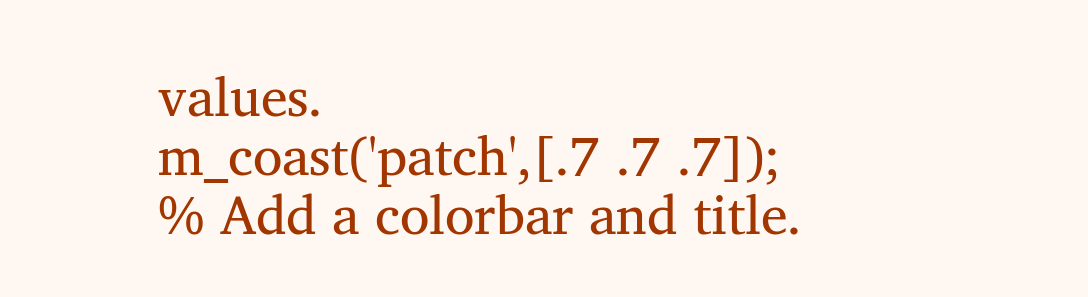values.
m_coast('patch',[.7 .7 .7]);
% Add a colorbar and title.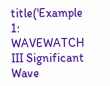title('Example 1: WAVEWATCH III Significant Wave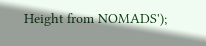Height from NOMADS');